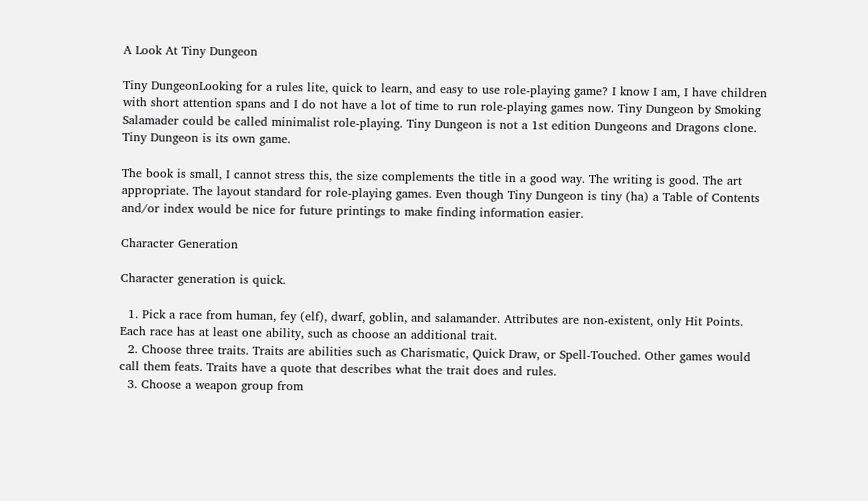A Look At Tiny Dungeon

Tiny DungeonLooking for a rules lite, quick to learn, and easy to use role-playing game? I know I am, I have children with short attention spans and I do not have a lot of time to run role-playing games now. Tiny Dungeon by Smoking Salamader could be called minimalist role-playing. Tiny Dungeon is not a 1st edition Dungeons and Dragons clone. Tiny Dungeon is its own game.

The book is small, I cannot stress this, the size complements the title in a good way. The writing is good. The art appropriate. The layout standard for role-playing games. Even though Tiny Dungeon is tiny (ha) a Table of Contents and/or index would be nice for future printings to make finding information easier.

Character Generation

Character generation is quick.

  1. Pick a race from human, fey (elf), dwarf, goblin, and salamander. Attributes are non-existent, only Hit Points. Each race has at least one ability, such as choose an additional trait.
  2. Choose three traits. Traits are abilities such as Charismatic, Quick Draw, or Spell-Touched. Other games would call them feats. Traits have a quote that describes what the trait does and rules.
  3. Choose a weapon group from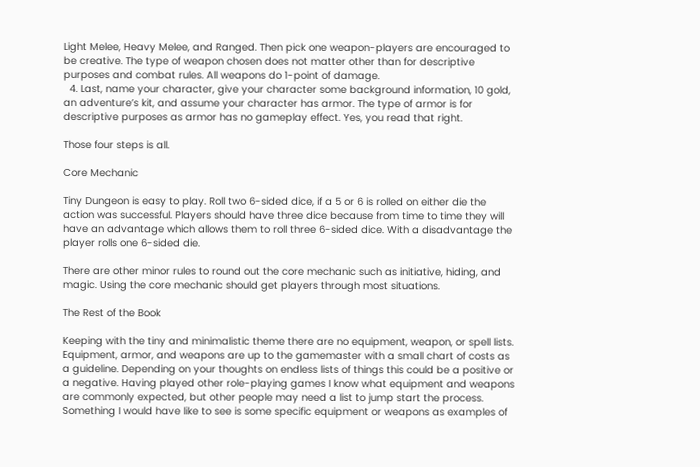Light Melee, Heavy Melee, and Ranged. Then pick one weapon-players are encouraged to be creative. The type of weapon chosen does not matter other than for descriptive purposes and combat rules. All weapons do 1-point of damage.
  4. Last, name your character, give your character some background information, 10 gold, an adventure’s kit, and assume your character has armor. The type of armor is for descriptive purposes as armor has no gameplay effect. Yes, you read that right.

Those four steps is all.

Core Mechanic

Tiny Dungeon is easy to play. Roll two 6-sided dice, if a 5 or 6 is rolled on either die the action was successful. Players should have three dice because from time to time they will have an advantage which allows them to roll three 6-sided dice. With a disadvantage the player rolls one 6-sided die.

There are other minor rules to round out the core mechanic such as initiative, hiding, and magic. Using the core mechanic should get players through most situations.

The Rest of the Book

Keeping with the tiny and minimalistic theme there are no equipment, weapon, or spell lists. Equipment, armor, and weapons are up to the gamemaster with a small chart of costs as a guideline. Depending on your thoughts on endless lists of things this could be a positive or a negative. Having played other role-playing games I know what equipment and weapons are commonly expected, but other people may need a list to jump start the process. Something I would have like to see is some specific equipment or weapons as examples of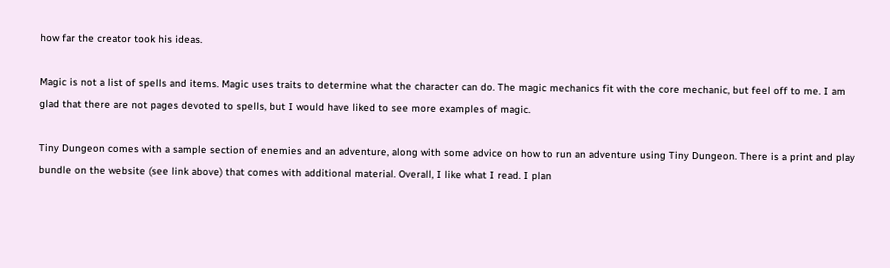how far the creator took his ideas.

Magic is not a list of spells and items. Magic uses traits to determine what the character can do. The magic mechanics fit with the core mechanic, but feel off to me. I am glad that there are not pages devoted to spells, but I would have liked to see more examples of magic.

Tiny Dungeon comes with a sample section of enemies and an adventure, along with some advice on how to run an adventure using Tiny Dungeon. There is a print and play bundle on the website (see link above) that comes with additional material. Overall, I like what I read. I plan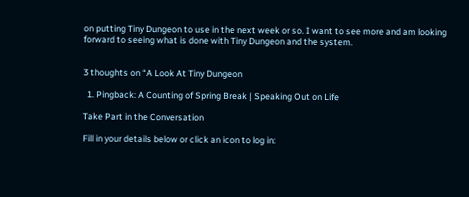on putting Tiny Dungeon to use in the next week or so. I want to see more and am looking forward to seeing what is done with Tiny Dungeon and the system.


3 thoughts on “A Look At Tiny Dungeon

  1. Pingback: A Counting of Spring Break | Speaking Out on Life

Take Part in the Conversation

Fill in your details below or click an icon to log in: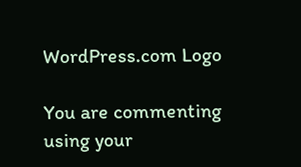WordPress.com Logo

You are commenting using your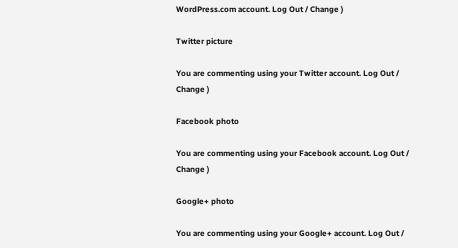WordPress.com account. Log Out / Change )

Twitter picture

You are commenting using your Twitter account. Log Out / Change )

Facebook photo

You are commenting using your Facebook account. Log Out / Change )

Google+ photo

You are commenting using your Google+ account. Log Out /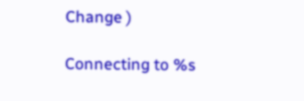Change )

Connecting to %s